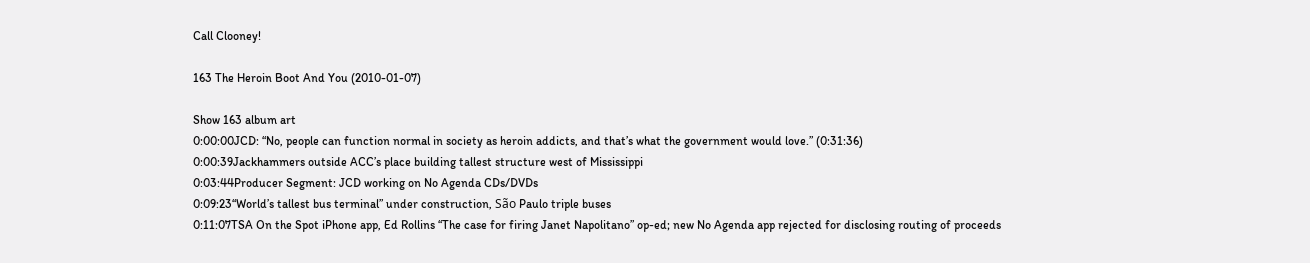Call Clooney!

163 The Heroin Boot And You (2010-01-07)

Show 163 album art
0:00:00JCD: “No, people can function normal in society as heroin addicts, and that’s what the government would love.” (0:31:36)
0:00:39Jackhammers outside ACC’s place building tallest structure west of Mississippi
0:03:44Producer Segment: JCD working on No Agenda CDs/DVDs
0:09:23“World’s tallest bus terminal” under construction, São Paulo triple buses
0:11:07TSA On the Spot iPhone app, Ed Rollins “The case for firing Janet Napolitano” op-ed; new No Agenda app rejected for disclosing routing of proceeds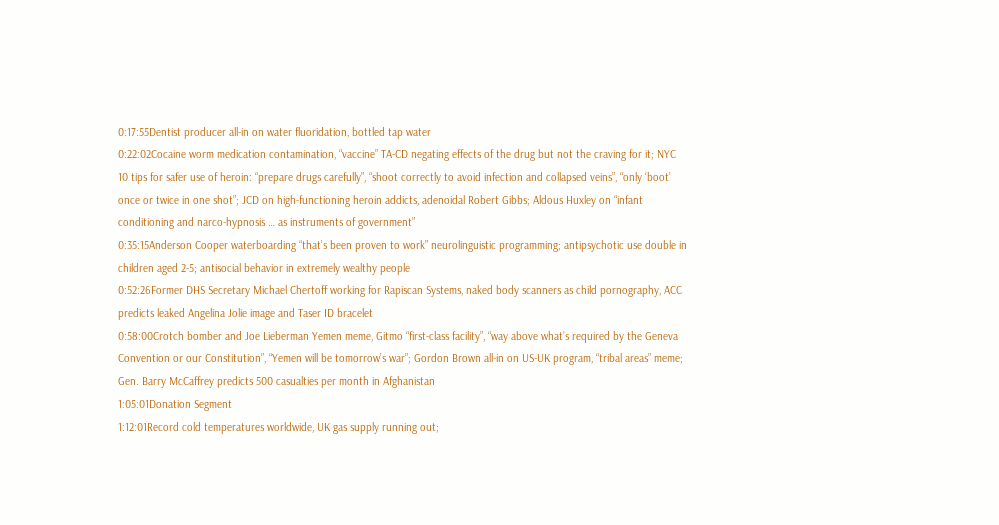0:17:55Dentist producer all-in on water fluoridation, bottled tap water
0:22:02Cocaine worm medication contamination, “vaccine” TA-CD negating effects of the drug but not the craving for it; NYC 10 tips for safer use of heroin: “prepare drugs carefully”, “shoot correctly to avoid infection and collapsed veins”, “only ‘boot’ once or twice in one shot”; JCD on high-functioning heroin addicts, adenoidal Robert Gibbs; Aldous Huxley on “infant conditioning and narco-hypnosis … as instruments of government”
0:35:15Anderson Cooper waterboarding “that’s been proven to work” neurolinguistic programming; antipsychotic use double in children aged 2-5; antisocial behavior in extremely wealthy people
0:52:26Former DHS Secretary Michael Chertoff working for Rapiscan Systems, naked body scanners as child pornography, ACC predicts leaked Angelina Jolie image and Taser ID bracelet
0:58:00Crotch bomber and Joe Lieberman Yemen meme, Gitmo “first-class facility”, “way above what’s required by the Geneva Convention or our Constitution”, “Yemen will be tomorrow’s war”; Gordon Brown all-in on US-UK program, “tribal areas” meme; Gen. Barry McCaffrey predicts 500 casualties per month in Afghanistan
1:05:01Donation Segment
1:12:01Record cold temperatures worldwide, UK gas supply running out;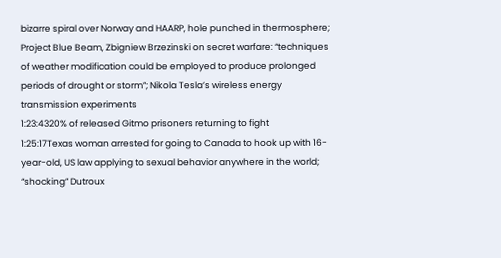bizarre spiral over Norway and HAARP, hole punched in thermosphere; Project Blue Beam, Zbigniew Brzezinski on secret warfare: “techniques of weather modification could be employed to produce prolonged periods of drought or storm”; Nikola Tesla’s wireless energy transmission experiments
1:23:4320% of released Gitmo prisoners returning to fight
1:25:17Texas woman arrested for going to Canada to hook up with 16-year-old, US law applying to sexual behavior anywhere in the world; “shocking” Dutroux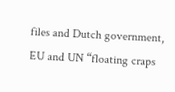files and Dutch government, EU and UN “floating craps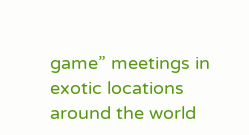game” meetings in exotic locations around the world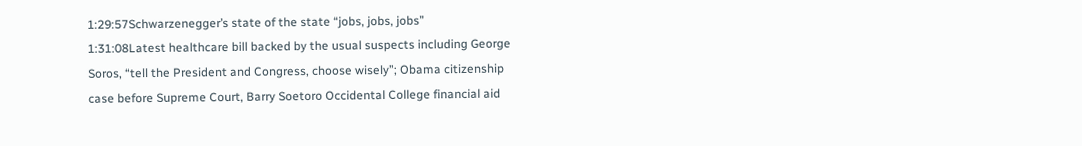1:29:57Schwarzenegger’s state of the state “jobs, jobs, jobs”
1:31:08Latest healthcare bill backed by the usual suspects including George Soros, “tell the President and Congress, choose wisely”; Obama citizenship case before Supreme Court, Barry Soetoro Occidental College financial aid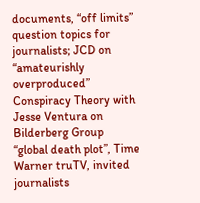documents, “off limits” question topics for journalists; JCD on “amateurishly overproduced” Conspiracy Theory with Jesse Ventura on Bilderberg Group “global death plot”, Time Warner truTV, invited journalists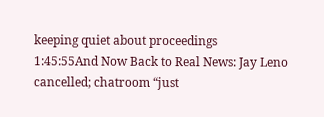keeping quiet about proceedings
1:45:55And Now Back to Real News: Jay Leno cancelled; chatroom “just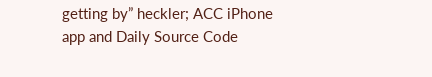getting by” heckler; ACC iPhone app and Daily Source Code